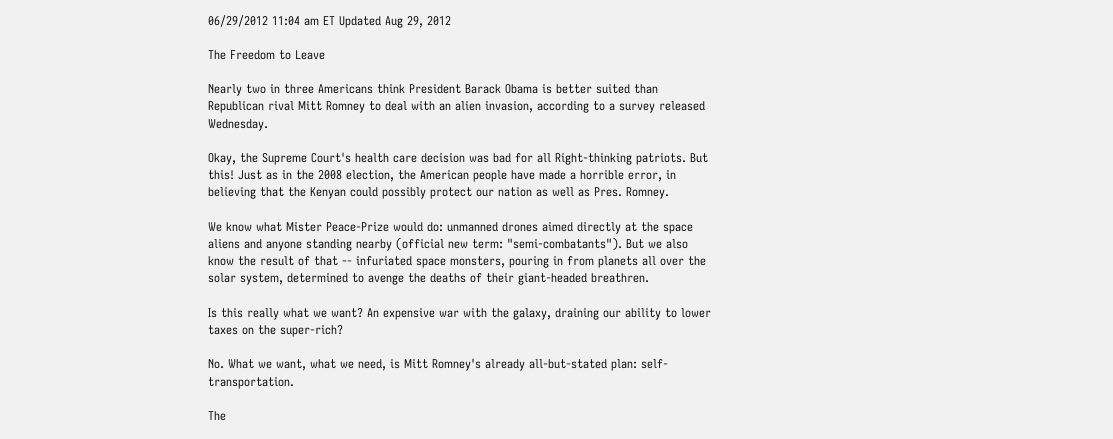06/29/2012 11:04 am ET Updated Aug 29, 2012

The Freedom to Leave

Nearly two in three Americans think President Barack Obama is better suited than Republican rival Mitt Romney to deal with an alien invasion, according to a survey released Wednesday.

Okay, the Supreme Court's health care decision was bad for all Right-thinking patriots. But this! Just as in the 2008 election, the American people have made a horrible error, in believing that the Kenyan could possibly protect our nation as well as Pres. Romney.

We know what Mister Peace-Prize would do: unmanned drones aimed directly at the space aliens and anyone standing nearby (official new term: "semi-combatants"). But we also know the result of that -- infuriated space monsters, pouring in from planets all over the solar system, determined to avenge the deaths of their giant-headed breathren.

Is this really what we want? An expensive war with the galaxy, draining our ability to lower taxes on the super-rich?

No. What we want, what we need, is Mitt Romney's already all-but-stated plan: self-transportation.

The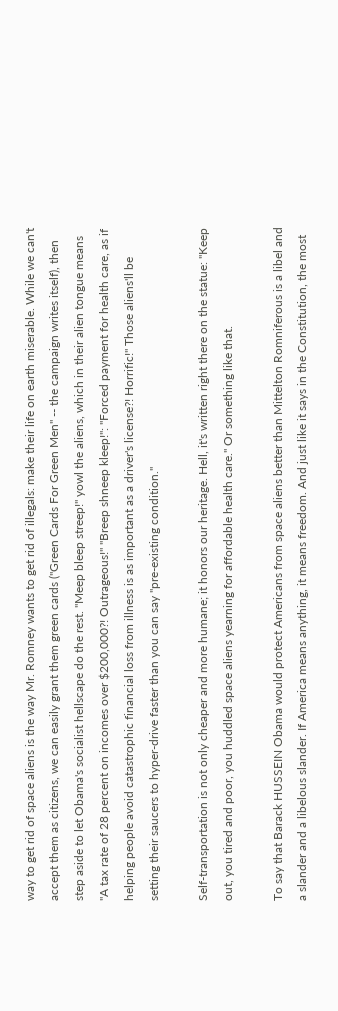way to get rid of space aliens is the way Mr. Romney wants to get rid of illegals: make their life on earth miserable. While we can't accept them as citizens, we can easily grant them green cards ("Green Cards For Green Men" -- the campaign writes itself), then step aside to let Obama's socialist hellscape do the rest. "Meep bleep streep!" yowl the aliens, which in their alien tongue means "A tax rate of 28 percent on incomes over $200,000?! Outrageous!" "Breep shneep kleep!": "Forced payment for health care, as if helping people avoid catastrophic financial loss from illness is as important as a driver's license?! Horrific!" Those aliens'll be setting their saucers to hyper-drive faster than you can say "pre-existing condition."

Self-transportation is not only cheaper and more humane; it honors our heritage. Hell, it's written right there on the statue: "Keep out, you tired and poor, you huddled space aliens yearning for affordable health care." Or something like that.

To say that Barack HUSSEIN Obama would protect Americans from space aliens better than Mittelton Romniferous is a libel and a slander and a libelous slander. If America means anything, it means freedom. And just like it says in the Constitution, the most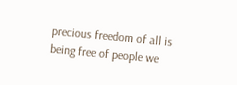precious freedom of all is being free of people we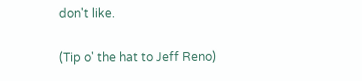don't like.

(Tip o' the hat to Jeff Reno)